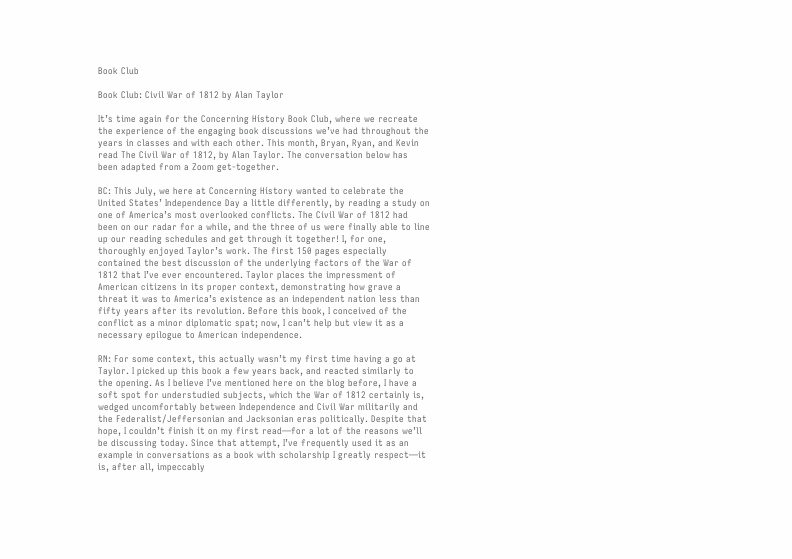Book Club

Book Club: Civil War of 1812 by Alan Taylor

It’s time again for the Concerning History Book Club, where we recreate the experience of the engaging book discussions we’ve had throughout the years in classes and with each other. This month, Bryan, Ryan, and Kevin read The Civil War of 1812, by Alan Taylor. The conversation below has been adapted from a Zoom get-together.

BC: This July, we here at Concerning History wanted to celebrate the United States’ Independence Day a little differently, by reading a study on one of America’s most overlooked conflicts. The Civil War of 1812 had been on our radar for a while, and the three of us were finally able to line up our reading schedules and get through it together! I, for one, thoroughly enjoyed Taylor’s work. The first 150 pages especially contained the best discussion of the underlying factors of the War of 1812 that I’ve ever encountered. Taylor places the impressment of American citizens in its proper context, demonstrating how grave a threat it was to America’s existence as an independent nation less than fifty years after its revolution. Before this book, I conceived of the conflict as a minor diplomatic spat; now, I can’t help but view it as a necessary epilogue to American independence.

RN: For some context, this actually wasn’t my first time having a go at Taylor. I picked up this book a few years back, and reacted similarly to the opening. As I believe I’ve mentioned here on the blog before, I have a soft spot for understudied subjects, which the War of 1812 certainly is, wedged uncomfortably between Independence and Civil War militarily and the Federalist/Jeffersonian and Jacksonian eras politically. Despite that hope, I couldn’t finish it on my first read—for a lot of the reasons we’ll be discussing today. Since that attempt, I’ve frequently used it as an example in conversations as a book with scholarship I greatly respect—it is, after all, impeccably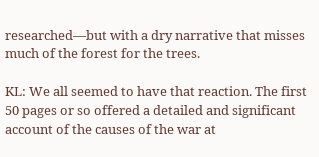researched—but with a dry narrative that misses much of the forest for the trees.

KL: We all seemed to have that reaction. The first 50 pages or so offered a detailed and significant account of the causes of the war at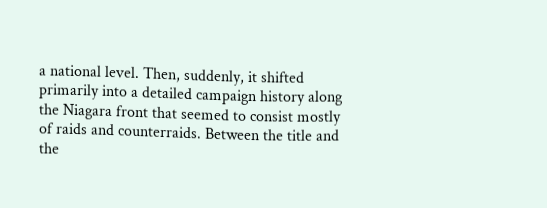a national level. Then, suddenly, it shifted primarily into a detailed campaign history along the Niagara front that seemed to consist mostly of raids and counterraids. Between the title and the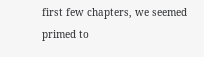first few chapters, we seemed primed to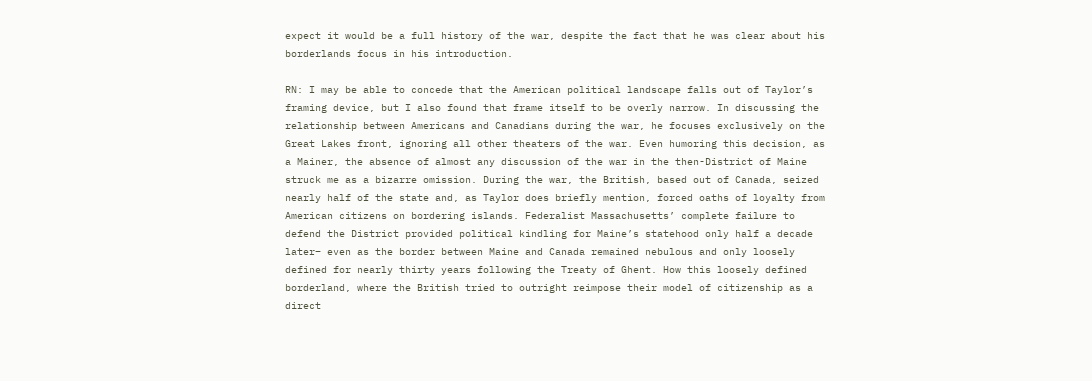expect it would be a full history of the war, despite the fact that he was clear about his borderlands focus in his introduction.

RN: I may be able to concede that the American political landscape falls out of Taylor’s framing device, but I also found that frame itself to be overly narrow. In discussing the relationship between Americans and Canadians during the war, he focuses exclusively on the Great Lakes front, ignoring all other theaters of the war. Even humoring this decision, as a Mainer, the absence of almost any discussion of the war in the then-District of Maine struck me as a bizarre omission. During the war, the British, based out of Canada, seized nearly half of the state and, as Taylor does briefly mention, forced oaths of loyalty from American citizens on bordering islands. Federalist Massachusetts’ complete failure to defend the District provided political kindling for Maine’s statehood only half a decade later– even as the border between Maine and Canada remained nebulous and only loosely defined for nearly thirty years following the Treaty of Ghent. How this loosely defined borderland, where the British tried to outright reimpose their model of citizenship as a direct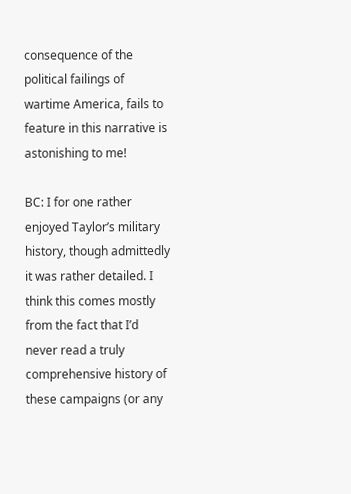consequence of the political failings of wartime America, fails to feature in this narrative is astonishing to me!

BC: I for one rather enjoyed Taylor’s military history, though admittedly it was rather detailed. I think this comes mostly from the fact that I’d never read a truly comprehensive history of these campaigns (or any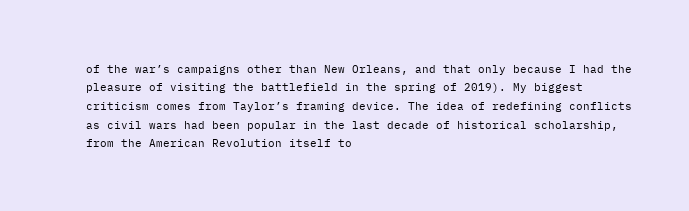of the war’s campaigns other than New Orleans, and that only because I had the pleasure of visiting the battlefield in the spring of 2019). My biggest criticism comes from Taylor’s framing device. The idea of redefining conflicts as civil wars had been popular in the last decade of historical scholarship, from the American Revolution itself to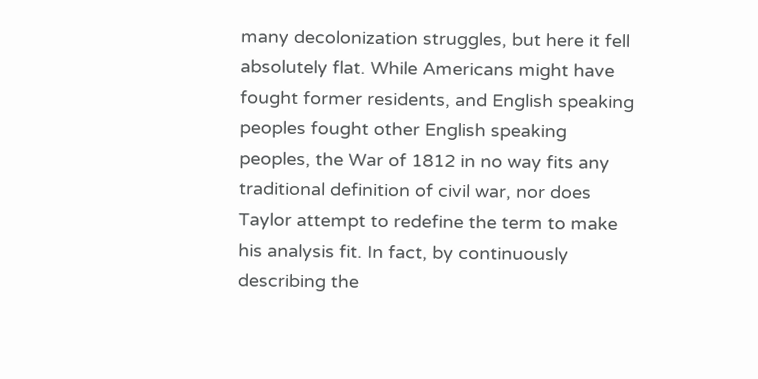many decolonization struggles, but here it fell absolutely flat. While Americans might have fought former residents, and English speaking peoples fought other English speaking peoples, the War of 1812 in no way fits any traditional definition of civil war, nor does Taylor attempt to redefine the term to make his analysis fit. In fact, by continuously describing the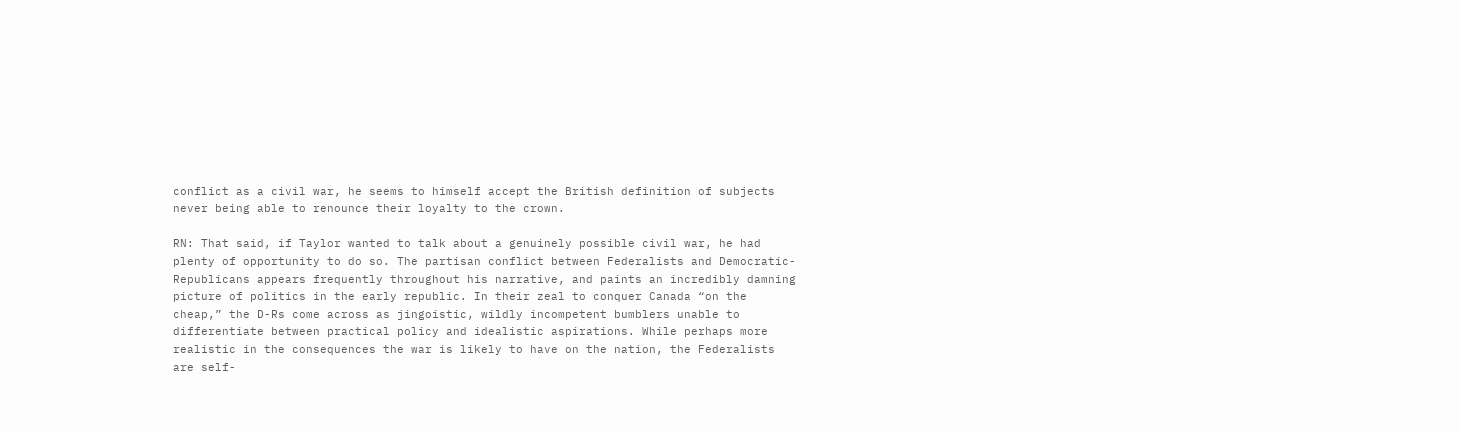conflict as a civil war, he seems to himself accept the British definition of subjects never being able to renounce their loyalty to the crown.

RN: That said, if Taylor wanted to talk about a genuinely possible civil war, he had plenty of opportunity to do so. The partisan conflict between Federalists and Democratic-Republicans appears frequently throughout his narrative, and paints an incredibly damning picture of politics in the early republic. In their zeal to conquer Canada “on the cheap,” the D-Rs come across as jingoistic, wildly incompetent bumblers unable to differentiate between practical policy and idealistic aspirations. While perhaps more realistic in the consequences the war is likely to have on the nation, the Federalists are self-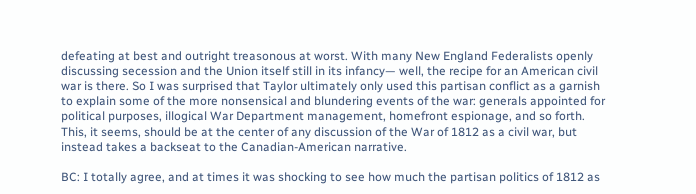defeating at best and outright treasonous at worst. With many New England Federalists openly discussing secession and the Union itself still in its infancy— well, the recipe for an American civil war is there. So I was surprised that Taylor ultimately only used this partisan conflict as a garnish to explain some of the more nonsensical and blundering events of the war: generals appointed for political purposes, illogical War Department management, homefront espionage, and so forth. This, it seems, should be at the center of any discussion of the War of 1812 as a civil war, but instead takes a backseat to the Canadian-American narrative.

BC: I totally agree, and at times it was shocking to see how much the partisan politics of 1812 as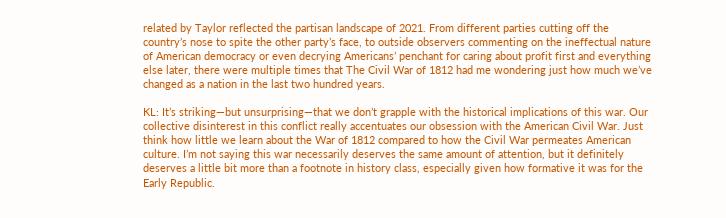related by Taylor reflected the partisan landscape of 2021. From different parties cutting off the country’s nose to spite the other party’s face, to outside observers commenting on the ineffectual nature of American democracy or even decrying Americans’ penchant for caring about profit first and everything else later, there were multiple times that The Civil War of 1812 had me wondering just how much we’ve changed as a nation in the last two hundred years.

KL: It’s striking—but unsurprising—that we don’t grapple with the historical implications of this war. Our collective disinterest in this conflict really accentuates our obsession with the American Civil War. Just think how little we learn about the War of 1812 compared to how the Civil War permeates American culture. I’m not saying this war necessarily deserves the same amount of attention, but it definitely deserves a little bit more than a footnote in history class, especially given how formative it was for the Early Republic.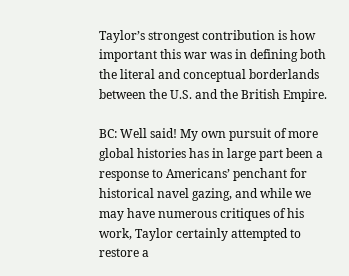Taylor’s strongest contribution is how important this war was in defining both the literal and conceptual borderlands between the U.S. and the British Empire.

BC: Well said! My own pursuit of more global histories has in large part been a response to Americans’ penchant for historical navel gazing, and while we may have numerous critiques of his work, Taylor certainly attempted to restore a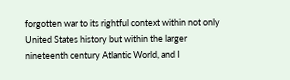forgotten war to its rightful context within not only United States history but within the larger nineteenth century Atlantic World, and I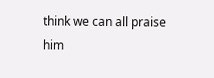think we can all praise him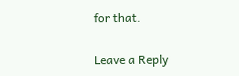for that.

Leave a Reply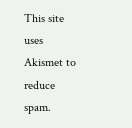This site uses Akismet to reduce spam.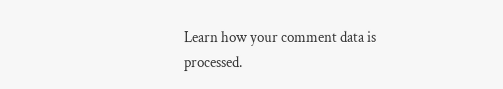Learn how your comment data is processed.